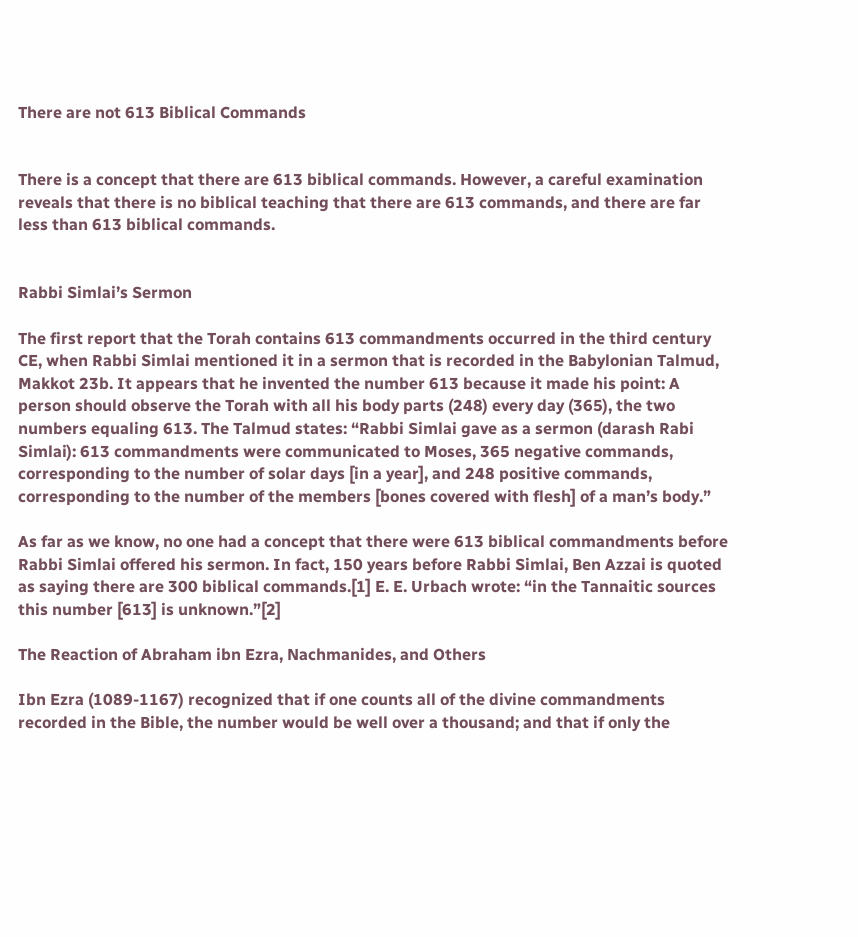There are not 613 Biblical Commands


There is a concept that there are 613 biblical commands. However, a careful examination reveals that there is no biblical teaching that there are 613 commands, and there are far less than 613 biblical commands.


Rabbi Simlai’s Sermon

The first report that the Torah contains 613 commandments occurred in the third century CE, when Rabbi Simlai mentioned it in a sermon that is recorded in the Babylonian Talmud, Makkot 23b. It appears that he invented the number 613 because it made his point: A person should observe the Torah with all his body parts (248) every day (365), the two numbers equaling 613. The Talmud states: “Rabbi Simlai gave as a sermon (darash Rabi Simlai): 613 commandments were communicated to Moses, 365 negative commands, corresponding to the number of solar days [in a year], and 248 positive commands, corresponding to the number of the members [bones covered with flesh] of a man’s body.”

As far as we know, no one had a concept that there were 613 biblical commandments before Rabbi Simlai offered his sermon. In fact, 150 years before Rabbi Simlai, Ben Azzai is quoted as saying there are 300 biblical commands.[1] E. E. Urbach wrote: “in the Tannaitic sources this number [613] is unknown.”[2]

The Reaction of Abraham ibn Ezra, Nachmanides, and Others

Ibn Ezra (1089-1167) recognized that if one counts all of the divine commandments recorded in the Bible, the number would be well over a thousand; and that if only the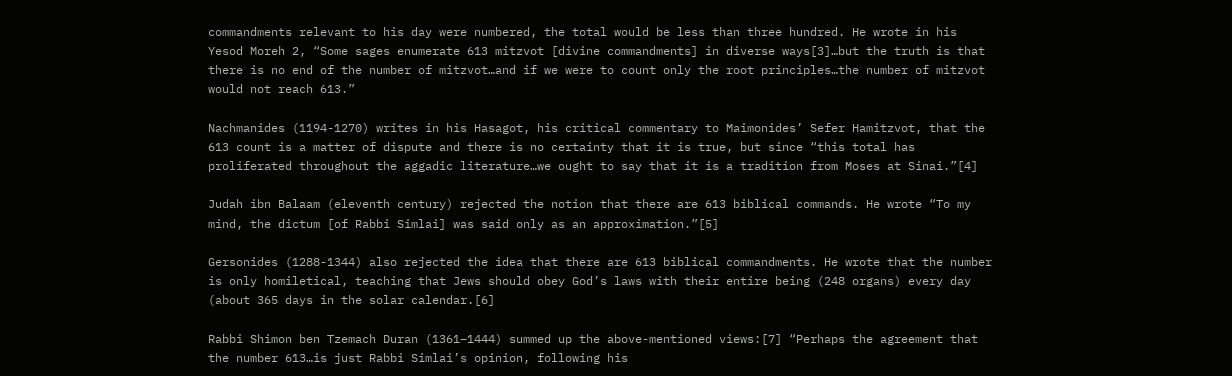commandments relevant to his day were numbered, the total would be less than three hundred. He wrote in his Yesod Moreh 2, “Some sages enumerate 613 mitzvot [divine commandments] in diverse ways[3]…but the truth is that there is no end of the number of mitzvot…and if we were to count only the root principles…the number of mitzvot would not reach 613.”

Nachmanides (1194-1270) writes in his Hasagot, his critical commentary to Maimonides’ Sefer Hamitzvot, that the 613 count is a matter of dispute and there is no certainty that it is true, but since “this total has proliferated throughout the aggadic literature…we ought to say that it is a tradition from Moses at Sinai.”[4]

Judah ibn Balaam (eleventh century) rejected the notion that there are 613 biblical commands. He wrote “To my mind, the dictum [of Rabbi Simlai] was said only as an approximation.”[5]

Gersonides (1288-1344) also rejected the idea that there are 613 biblical commandments. He wrote that the number is only homiletical, teaching that Jews should obey God’s laws with their entire being (248 organs) every day (about 365 days in the solar calendar.[6]

Rabbi Shimon ben Tzemach Duran (1361–1444) summed up the above-mentioned views:[7] “Perhaps the agreement that the number 613…is just Rabbi Simlai’s opinion, following his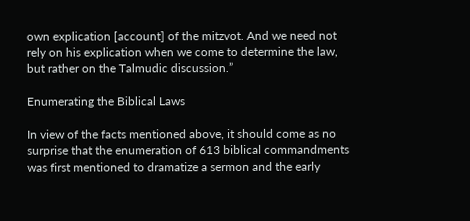own explication [account] of the mitzvot. And we need not rely on his explication when we come to determine the law, but rather on the Talmudic discussion.”

Enumerating the Biblical Laws

In view of the facts mentioned above, it should come as no surprise that the enumeration of 613 biblical commandments was first mentioned to dramatize a sermon and the early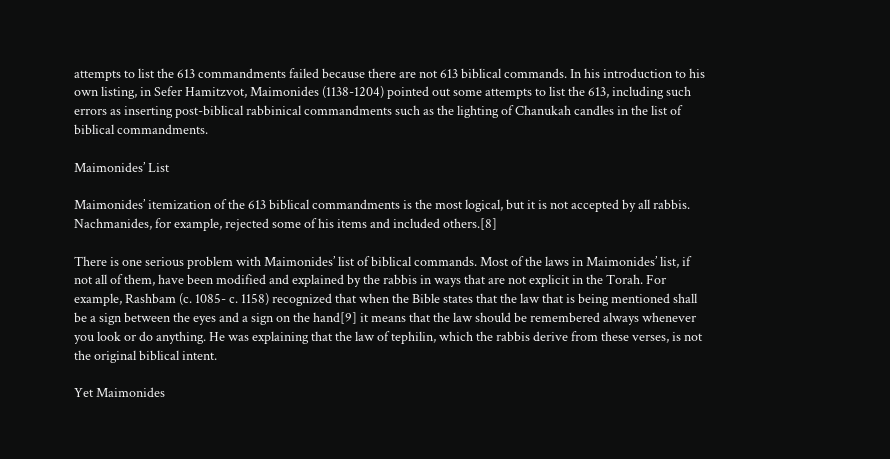attempts to list the 613 commandments failed because there are not 613 biblical commands. In his introduction to his own listing, in Sefer Hamitzvot, Maimonides (1138-1204) pointed out some attempts to list the 613, including such errors as inserting post-biblical rabbinical commandments such as the lighting of Chanukah candles in the list of biblical commandments.

Maimonides’ List

Maimonides’ itemization of the 613 biblical commandments is the most logical, but it is not accepted by all rabbis. Nachmanides, for example, rejected some of his items and included others.[8]

There is one serious problem with Maimonides’ list of biblical commands. Most of the laws in Maimonides’ list, if not all of them, have been modified and explained by the rabbis in ways that are not explicit in the Torah. For example, Rashbam (c. 1085- c. 1158) recognized that when the Bible states that the law that is being mentioned shall be a sign between the eyes and a sign on the hand[9] it means that the law should be remembered always whenever you look or do anything. He was explaining that the law of tephilin, which the rabbis derive from these verses, is not the original biblical intent.

Yet Maimonides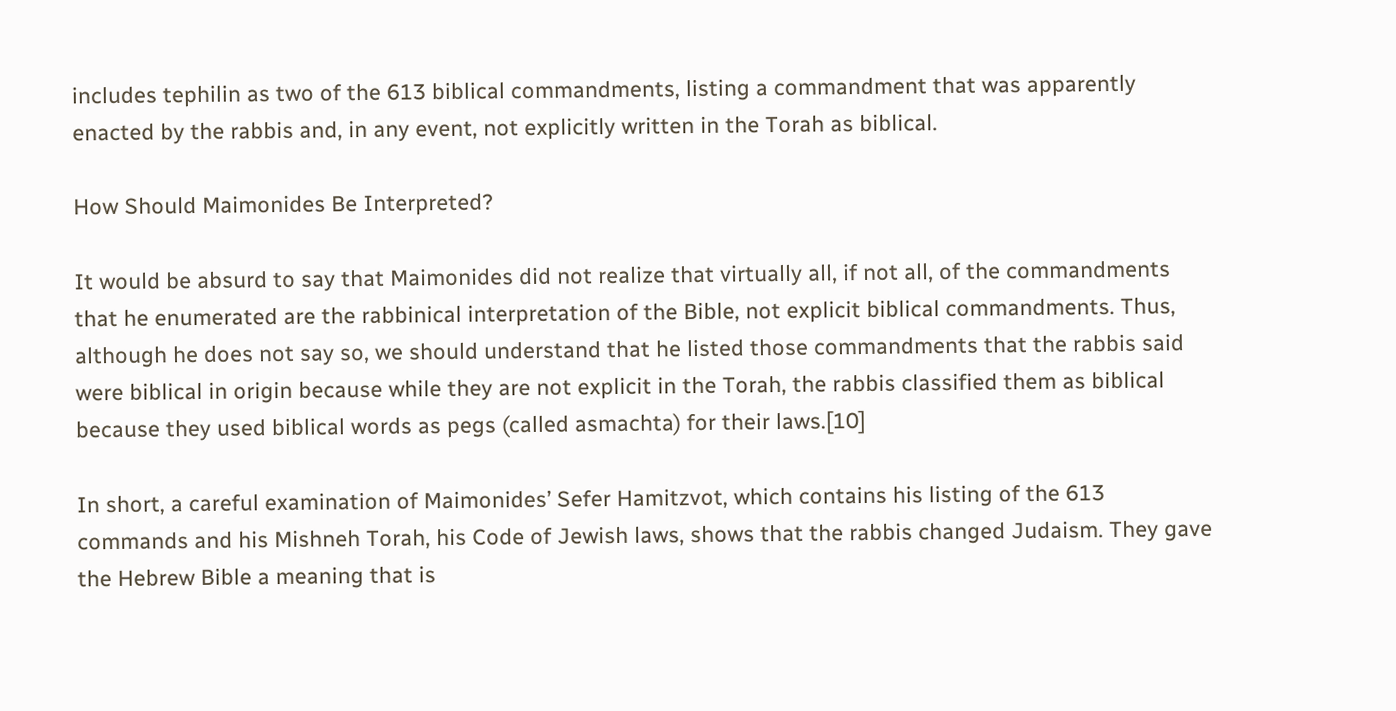includes tephilin as two of the 613 biblical commandments, listing a commandment that was apparently enacted by the rabbis and, in any event, not explicitly written in the Torah as biblical.

How Should Maimonides Be Interpreted?

It would be absurd to say that Maimonides did not realize that virtually all, if not all, of the commandments that he enumerated are the rabbinical interpretation of the Bible, not explicit biblical commandments. Thus, although he does not say so, we should understand that he listed those commandments that the rabbis said were biblical in origin because while they are not explicit in the Torah, the rabbis classified them as biblical because they used biblical words as pegs (called asmachta) for their laws.[10]

In short, a careful examination of Maimonides’ Sefer Hamitzvot, which contains his listing of the 613 commands and his Mishneh Torah, his Code of Jewish laws, shows that the rabbis changed Judaism. They gave the Hebrew Bible a meaning that is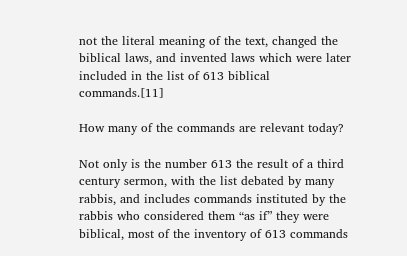not the literal meaning of the text, changed the biblical laws, and invented laws which were later included in the list of 613 biblical commands.[11]

How many of the commands are relevant today?

Not only is the number 613 the result of a third century sermon, with the list debated by many rabbis, and includes commands instituted by the rabbis who considered them “as if” they were biblical, most of the inventory of 613 commands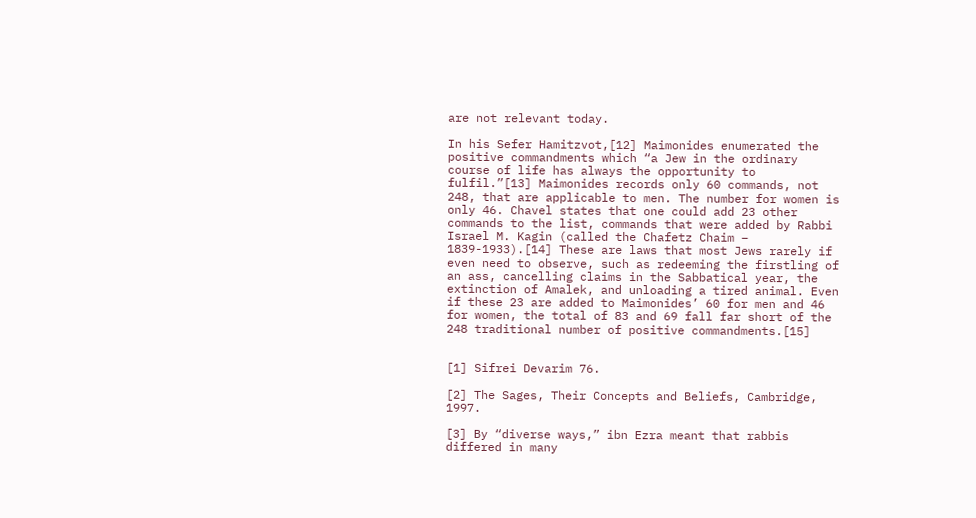are not relevant today.

In his Sefer Hamitzvot,[12] Maimonides enumerated the positive commandments which “a Jew in the ordinary course of life has always the opportunity to fulfil.”[13] Maimonides records only 60 commands, not 248, that are applicable to men. The number for women is only 46. Chavel states that one could add 23 other commands to the list, commands that were added by Rabbi Israel M. Kagin (called the Chafetz Chaim – 1839-1933).[14] These are laws that most Jews rarely if even need to observe, such as redeeming the firstling of an ass, cancelling claims in the Sabbatical year, the extinction of Amalek, and unloading a tired animal. Even if these 23 are added to Maimonides’ 60 for men and 46 for women, the total of 83 and 69 fall far short of the 248 traditional number of positive commandments.[15]


[1] Sifrei Devarim 76.

[2] The Sages, Their Concepts and Beliefs, Cambridge, 1997.

[3] By “diverse ways,” ibn Ezra meant that rabbis differed in many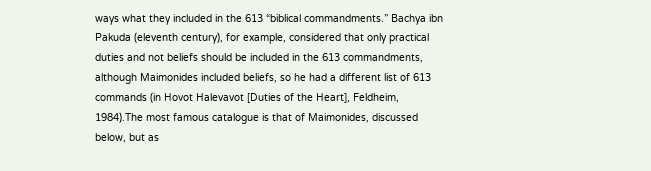ways what they included in the 613 “biblical commandments.” Bachya ibn Pakuda (eleventh century), for example, considered that only practical duties and not beliefs should be included in the 613 commandments, although Maimonides included beliefs, so he had a different list of 613 commands (in Hovot Halevavot [Duties of the Heart], Feldheim, 1984).The most famous catalogue is that of Maimonides, discussed below, but as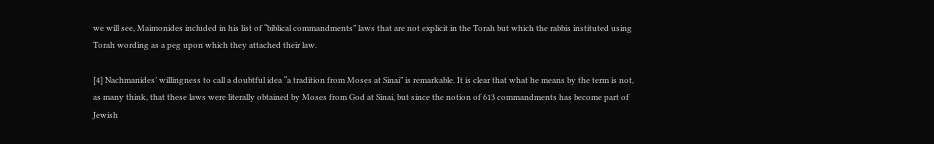we will see, Maimonides included in his list of “biblical commandments” laws that are not explicit in the Torah but which the rabbis instituted using Torah wording as a peg upon which they attached their law.

[4] Nachmanides’ willingness to call a doubtful idea “a tradition from Moses at Sinai” is remarkable. It is clear that what he means by the term is not, as many think, that these laws were literally obtained by Moses from God at Sinai, but since the notion of 613 commandments has become part of Jewish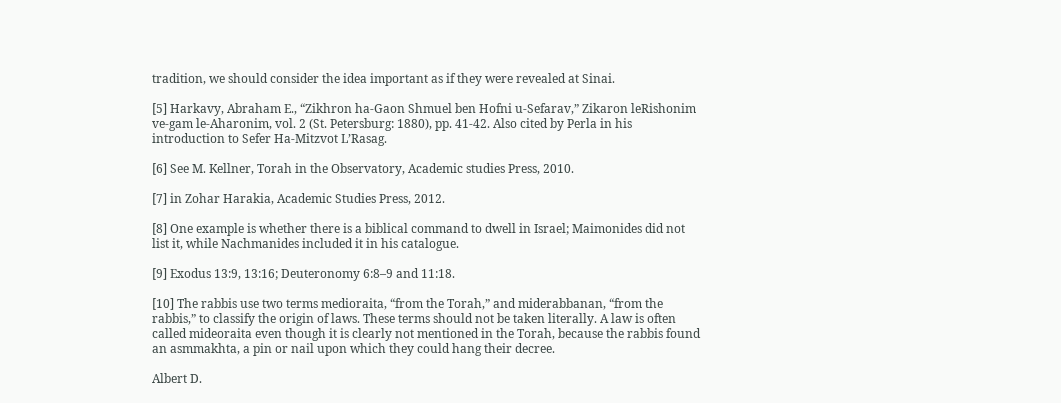tradition, we should consider the idea important as if they were revealed at Sinai.

[5] Harkavy, Abraham E., “Zikhron ha-Gaon Shmuel ben Hofni u-Sefarav,” Zikaron leRishonim ve-gam le-Aharonim, vol. 2 (St. Petersburg: 1880), pp. 41-42. Also cited by Perla in his introduction to Sefer Ha-Mitzvot L’Rasag.

[6] See M. Kellner, Torah in the Observatory, Academic studies Press, 2010.

[7] in Zohar Harakia, Academic Studies Press, 2012.

[8] One example is whether there is a biblical command to dwell in Israel; Maimonides did not list it, while Nachmanides included it in his catalogue.

[9] Exodus 13:9, 13:16; Deuteronomy 6:8–9 and 11:18.

[10] The rabbis use two terms medioraita, “from the Torah,” and miderabbanan, “from the rabbis,” to classify the origin of laws. These terms should not be taken literally. A law is often called mideoraita even though it is clearly not mentioned in the Torah, because the rabbis found an asmmakhta, a pin or nail upon which they could hang their decree.

Albert D.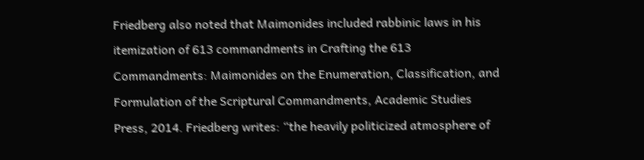Friedberg also noted that Maimonides included rabbinic laws in his itemization of 613 commandments in Crafting the 613 Commandments: Maimonides on the Enumeration, Classification, and Formulation of the Scriptural Commandments, Academic Studies Press, 2014. Friedberg writes: “the heavily politicized atmosphere of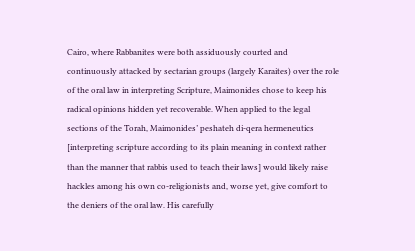Cairo, where Rabbanites were both assiduously courted and continuously attacked by sectarian groups (largely Karaites) over the role of the oral law in interpreting Scripture, Maimonides chose to keep his radical opinions hidden yet recoverable. When applied to the legal sections of the Torah, Maimonides’ peshateh di-qera hermeneutics [interpreting scripture according to its plain meaning in context rather than the manner that rabbis used to teach their laws] would likely raise hackles among his own co-religionists and, worse yet, give comfort to the deniers of the oral law. His carefully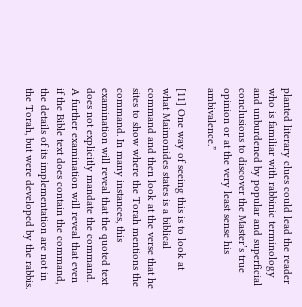planted literary clues could lead the reader who is familiar with rabbinic terminology and unburdened by popular and superficial conclusions to discover the Master’s true opinion or at the very least sense his ambivalence.”

[11] One way of seeing this is to look at what Maimonides states is a biblical command and then look at the verse that he sites to show where the Torah mentions the command. In many instances, this examination will reveal that the quoted text does not explicitly mandate the command. A further examination will reveal that even if the Bible text does contain the command, the details of its implementation are not in the Torah, but were developed by the rabbis.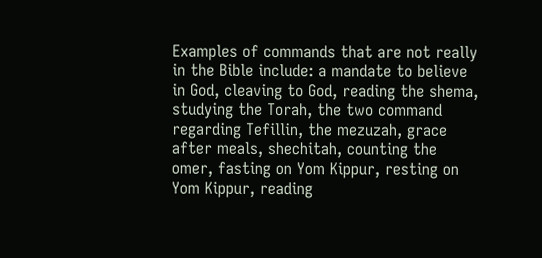Examples of commands that are not really in the Bible include: a mandate to believe in God, cleaving to God, reading the shema, studying the Torah, the two command regarding Tefillin, the mezuzah, grace after meals, shechitah, counting the omer, fasting on Yom Kippur, resting on Yom Kippur, reading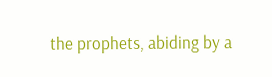the prophets, abiding by a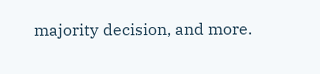majority decision, and more.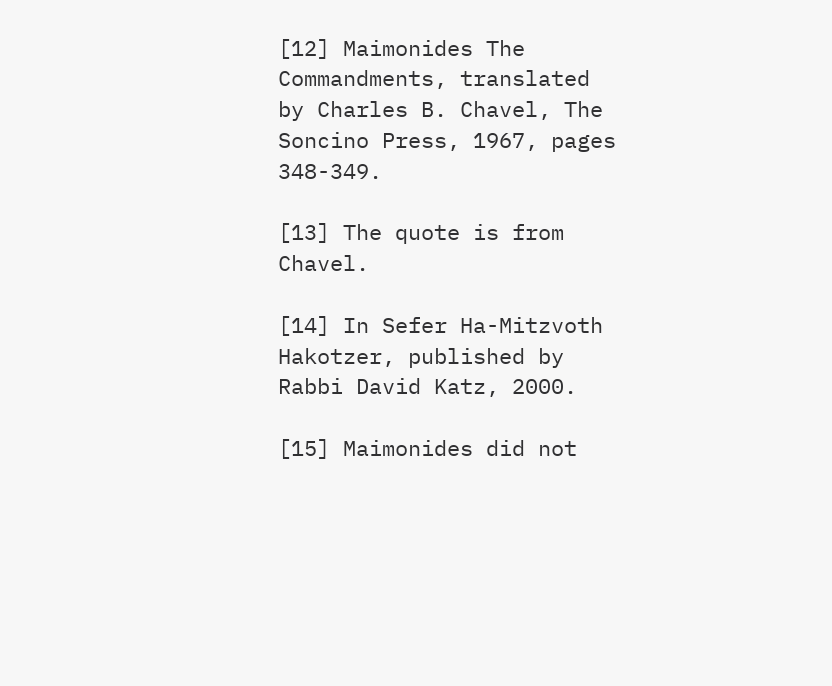[12] Maimonides The Commandments, translated by Charles B. Chavel, The Soncino Press, 1967, pages 348-349.

[13] The quote is from Chavel.

[14] In Sefer Ha-Mitzvoth Hakotzer, published by Rabbi David Katz, 2000.

[15] Maimonides did not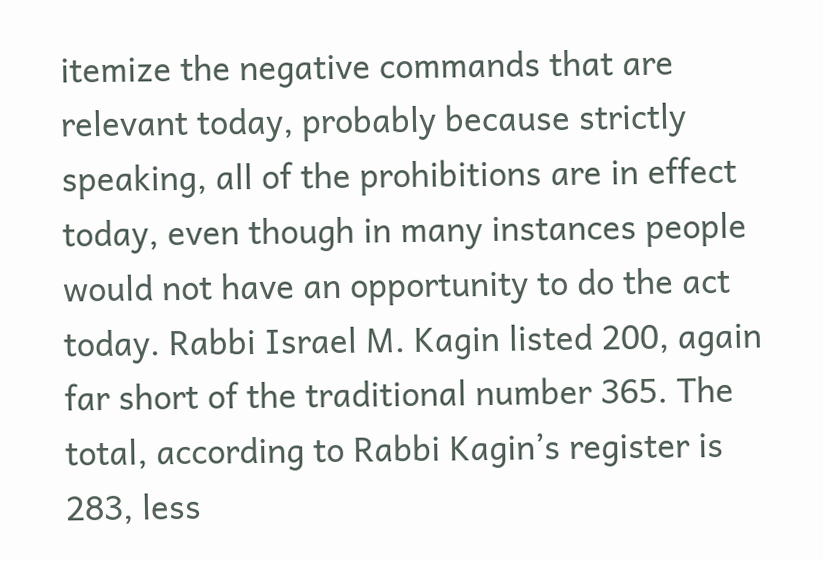itemize the negative commands that are relevant today, probably because strictly speaking, all of the prohibitions are in effect today, even though in many instances people would not have an opportunity to do the act today. Rabbi Israel M. Kagin listed 200, again far short of the traditional number 365. The total, according to Rabbi Kagin’s register is 283, less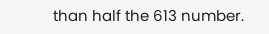than half the 613 number.